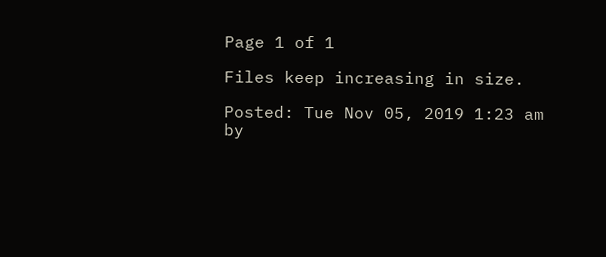Page 1 of 1

Files keep increasing in size.

Posted: Tue Nov 05, 2019 1:23 am
by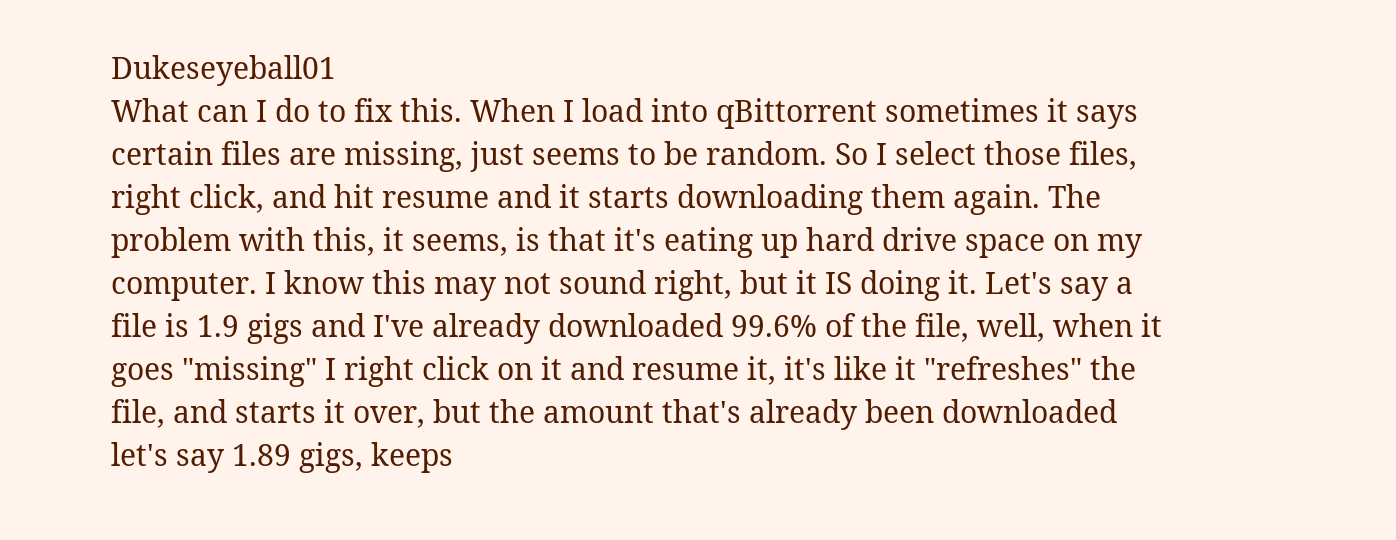Dukeseyeball01
What can I do to fix this. When I load into qBittorrent sometimes it says certain files are missing, just seems to be random. So I select those files, right click, and hit resume and it starts downloading them again. The problem with this, it seems, is that it's eating up hard drive space on my computer. I know this may not sound right, but it IS doing it. Let's say a file is 1.9 gigs and I've already downloaded 99.6% of the file, well, when it goes "missing" I right click on it and resume it, it's like it "refreshes" the file, and starts it over, but the amount that's already been downloaded let's say 1.89 gigs, keeps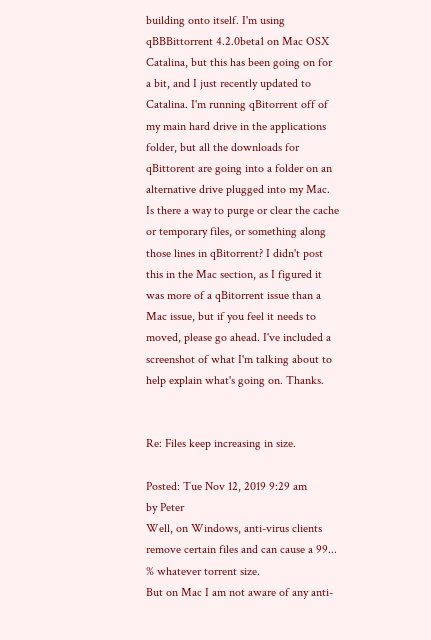building onto itself. I'm using qBBBittorrent 4.2.0beta1 on Mac OSX Catalina, but this has been going on for a bit, and I just recently updated to Catalina. I'm running qBitorrent off of my main hard drive in the applications folder, but all the downloads for qBittorent are going into a folder on an alternative drive plugged into my Mac. Is there a way to purge or clear the cache or temporary files, or something along those lines in qBitorrent? I didn't post this in the Mac section, as I figured it was more of a qBitorrent issue than a Mac issue, but if you feel it needs to moved, please go ahead. I've included a screenshot of what I'm talking about to help explain what's going on. Thanks.


Re: Files keep increasing in size.

Posted: Tue Nov 12, 2019 9:29 am
by Peter
Well, on Windows, anti-virus clients remove certain files and can cause a 99... % whatever torrent size.
But on Mac I am not aware of any anti-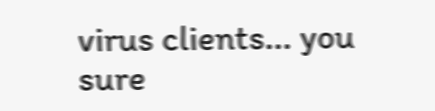virus clients... you sure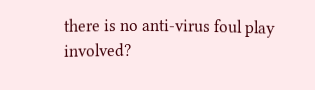there is no anti-virus foul play involved?